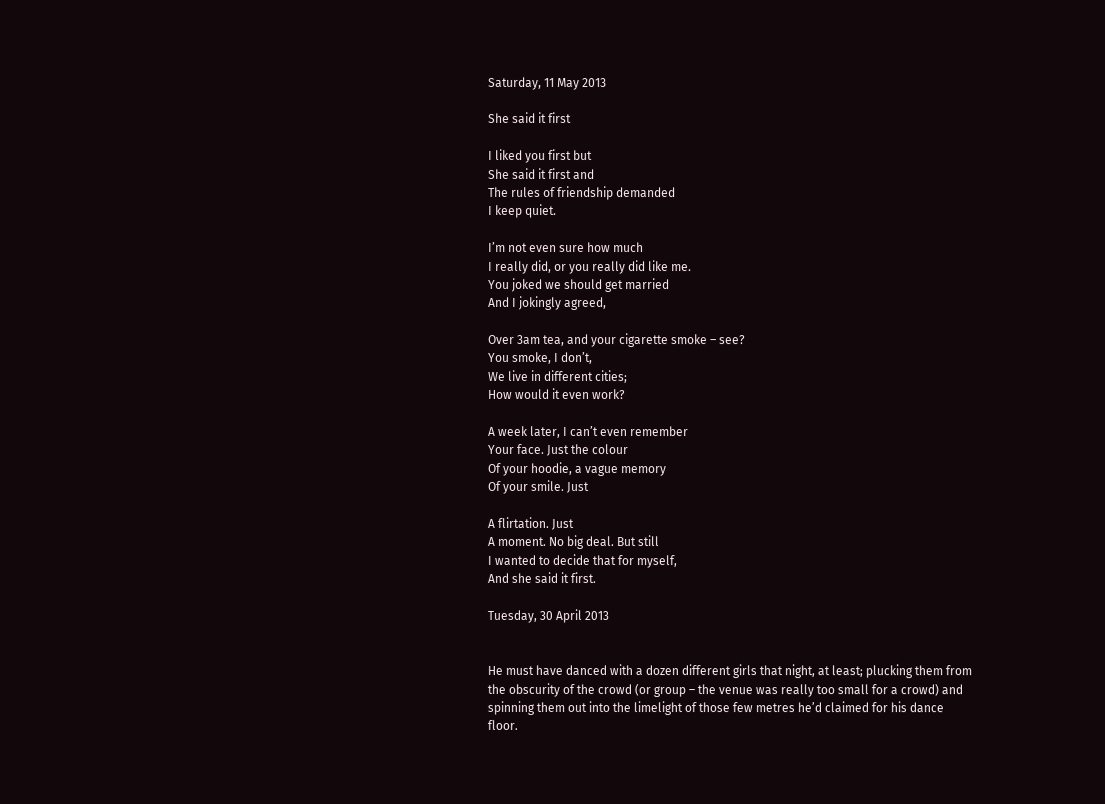Saturday, 11 May 2013

She said it first

I liked you first but
She said it first and
The rules of friendship demanded
I keep quiet.

I’m not even sure how much
I really did, or you really did like me.
You joked we should get married
And I jokingly agreed,

Over 3am tea, and your cigarette smoke – see?
You smoke, I don’t,
We live in different cities;
How would it even work?

A week later, I can’t even remember
Your face. Just the colour
Of your hoodie, a vague memory
Of your smile. Just

A flirtation. Just
A moment. No big deal. But still
I wanted to decide that for myself,
And she said it first.

Tuesday, 30 April 2013


He must have danced with a dozen different girls that night, at least; plucking them from the obscurity of the crowd (or group – the venue was really too small for a crowd) and spinning them out into the limelight of those few metres he’d claimed for his dance floor.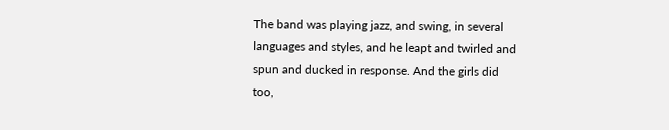The band was playing jazz, and swing, in several languages and styles, and he leapt and twirled and spun and ducked in response. And the girls did too,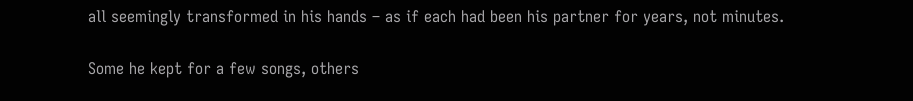all seemingly transformed in his hands – as if each had been his partner for years, not minutes.

Some he kept for a few songs, others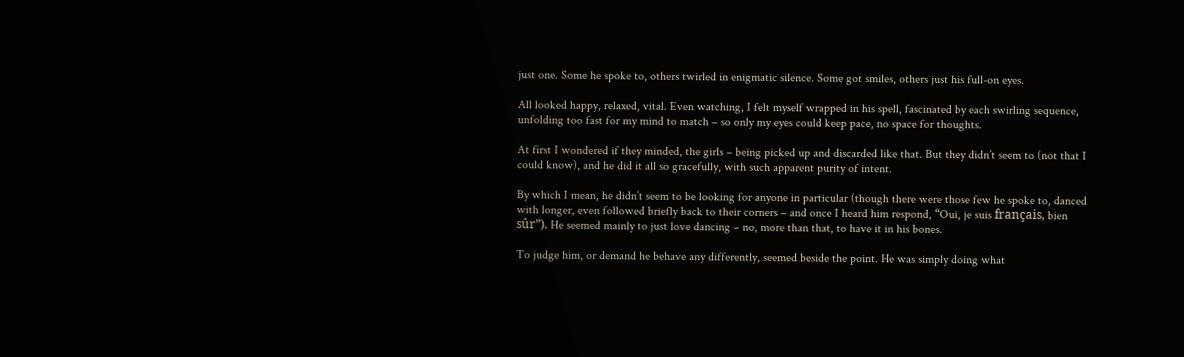just one. Some he spoke to, others twirled in enigmatic silence. Some got smiles, others just his full-on eyes.

All looked happy, relaxed, vital. Even watching, I felt myself wrapped in his spell, fascinated by each swirling sequence, unfolding too fast for my mind to match – so only my eyes could keep pace, no space for thoughts.

At first I wondered if they minded, the girls – being picked up and discarded like that. But they didn’t seem to (not that I could know), and he did it all so gracefully, with such apparent purity of intent.

By which I mean, he didn’t seem to be looking for anyone in particular (though there were those few he spoke to, danced with longer, even followed briefly back to their corners – and once I heard him respond, “Oui, je suis français, bien sûr”). He seemed mainly to just love dancing – no, more than that, to have it in his bones.

To judge him, or demand he behave any differently, seemed beside the point. He was simply doing what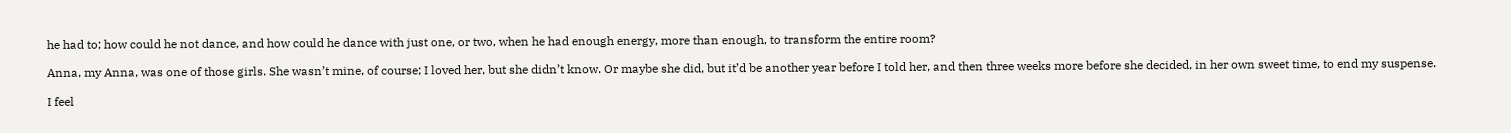he had to; how could he not dance, and how could he dance with just one, or two, when he had enough energy, more than enough, to transform the entire room?

Anna, my Anna, was one of those girls. She wasn’t mine, of course; I loved her, but she didn’t know. Or maybe she did, but it’d be another year before I told her, and then three weeks more before she decided, in her own sweet time, to end my suspense.

I feel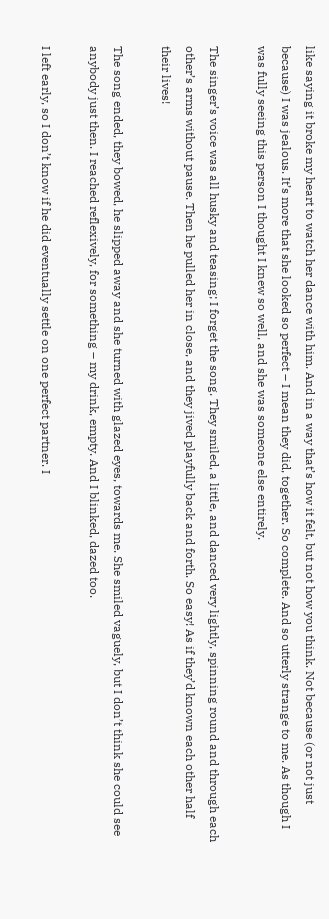like saying it broke my heart to watch her dance with him. And in a way that’s how it felt, but not how you think. Not because (or not just because) I was jealous. It’s more that she looked so perfect – I mean they did, together. So complete. And so utterly strange to me. As though I was fully seeing this person I thought I knew so well, and she was someone else entirely.

The singer’s voice was all husky and teasing; I forget the song. They smiled, a little, and danced very lightly, spinning round and through each other’s arms without pause. Then he pulled her in close, and they jived playfully back and forth. So easy! As if they’d known each other half their lives!

The song ended, they bowed, he slipped away and she turned with glazed eyes, towards me. She smiled vaguely, but I don’t think she could see anybody just then. I reached reflexively, for something – my drink, empty. And I blinked, dazed too.

I left early, so I don’t know if he did eventually settle on one perfect partner. I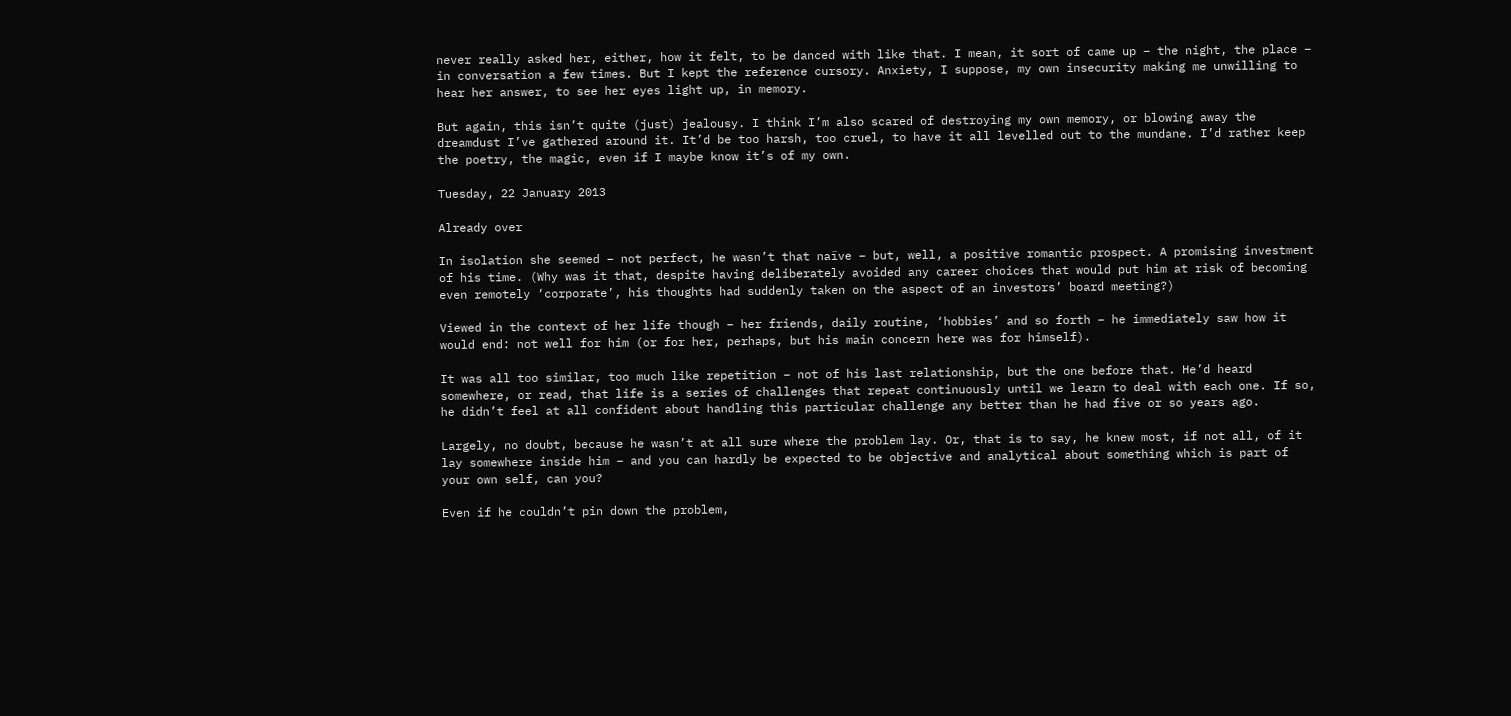never really asked her, either, how it felt, to be danced with like that. I mean, it sort of came up – the night, the place – in conversation a few times. But I kept the reference cursory. Anxiety, I suppose, my own insecurity making me unwilling to hear her answer, to see her eyes light up, in memory.

But again, this isn’t quite (just) jealousy. I think I’m also scared of destroying my own memory, or blowing away the dreamdust I’ve gathered around it. It’d be too harsh, too cruel, to have it all levelled out to the mundane. I’d rather keep the poetry, the magic, even if I maybe know it’s of my own.

Tuesday, 22 January 2013

Already over

In isolation she seemed – not perfect, he wasn’t that naïve – but, well, a positive romantic prospect. A promising investment of his time. (Why was it that, despite having deliberately avoided any career choices that would put him at risk of becoming even remotely ‘corporate’, his thoughts had suddenly taken on the aspect of an investors’ board meeting?)

Viewed in the context of her life though – her friends, daily routine, ‘hobbies’ and so forth – he immediately saw how it would end: not well for him (or for her, perhaps, but his main concern here was for himself).

It was all too similar, too much like repetition – not of his last relationship, but the one before that. He’d heard somewhere, or read, that life is a series of challenges that repeat continuously until we learn to deal with each one. If so, he didn’t feel at all confident about handling this particular challenge any better than he had five or so years ago.

Largely, no doubt, because he wasn’t at all sure where the problem lay. Or, that is to say, he knew most, if not all, of it lay somewhere inside him – and you can hardly be expected to be objective and analytical about something which is part of your own self, can you?

Even if he couldn’t pin down the problem,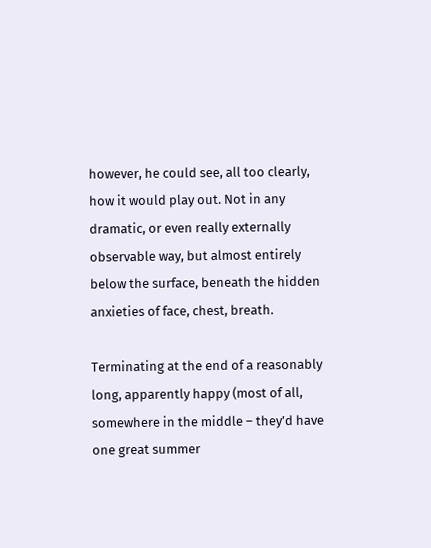however, he could see, all too clearly, how it would play out. Not in any dramatic, or even really externally observable way, but almost entirely below the surface, beneath the hidden anxieties of face, chest, breath.

Terminating at the end of a reasonably long, apparently happy (most of all, somewhere in the middle – they’d have one great summer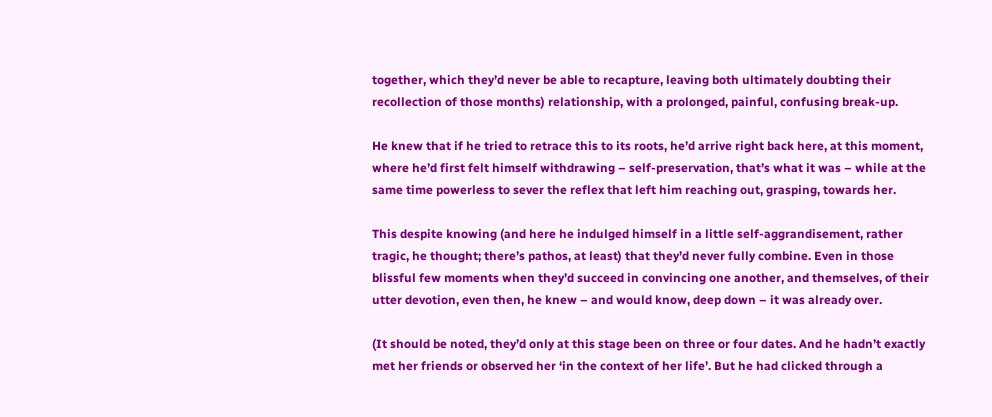together, which they’d never be able to recapture, leaving both ultimately doubting their recollection of those months) relationship, with a prolonged, painful, confusing break-up.

He knew that if he tried to retrace this to its roots, he’d arrive right back here, at this moment, where he’d first felt himself withdrawing – self-preservation, that’s what it was – while at the same time powerless to sever the reflex that left him reaching out, grasping, towards her.

This despite knowing (and here he indulged himself in a little self-aggrandisement, rather tragic, he thought; there’s pathos, at least) that they’d never fully combine. Even in those blissful few moments when they’d succeed in convincing one another, and themselves, of their utter devotion, even then, he knew – and would know, deep down – it was already over.

(It should be noted, they’d only at this stage been on three or four dates. And he hadn’t exactly met her friends or observed her ‘in the context of her life’. But he had clicked through a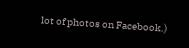lot of photos on Facebook.)